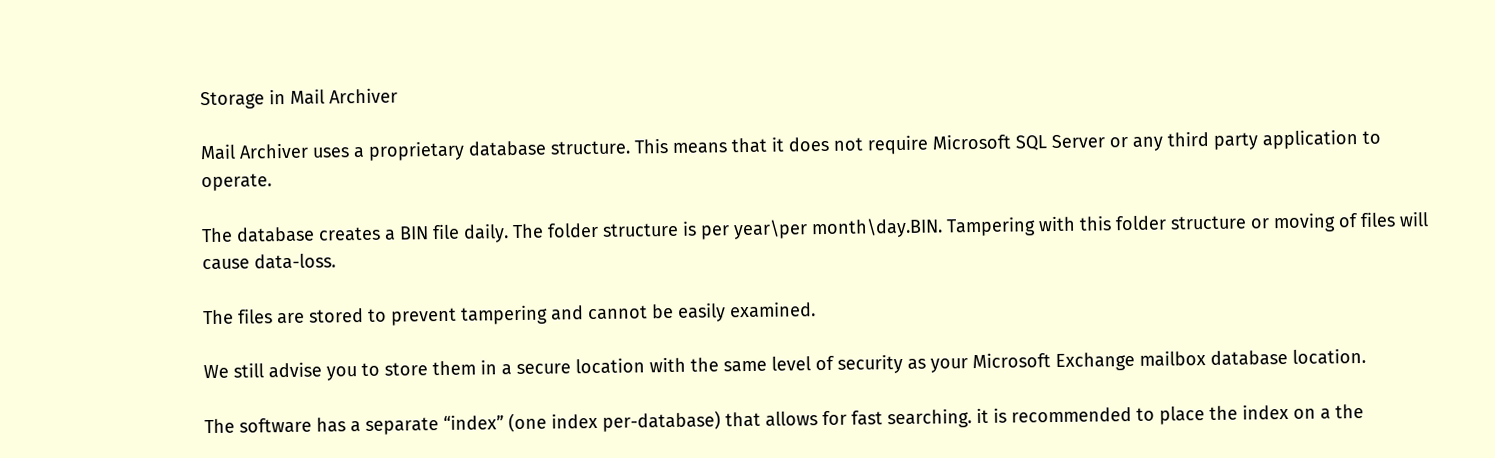Storage in Mail Archiver

Mail Archiver uses a proprietary database structure. This means that it does not require Microsoft SQL Server or any third party application to operate.

The database creates a BIN file daily. The folder structure is per year\per month\day.BIN. Tampering with this folder structure or moving of files will cause data-loss.

The files are stored to prevent tampering and cannot be easily examined.

We still advise you to store them in a secure location with the same level of security as your Microsoft Exchange mailbox database location.

The software has a separate “index” (one index per-database) that allows for fast searching. it is recommended to place the index on a the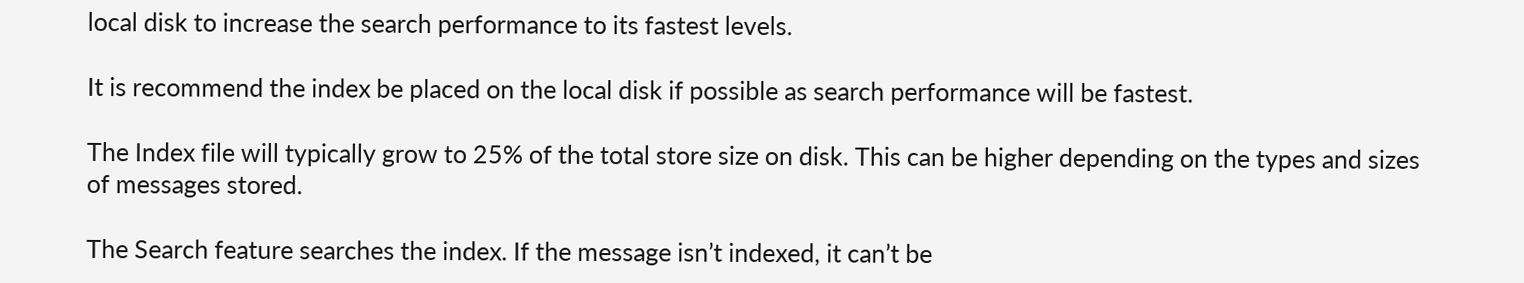local disk to increase the search performance to its fastest levels.

It is recommend the index be placed on the local disk if possible as search performance will be fastest.

The Index file will typically grow to 25% of the total store size on disk. This can be higher depending on the types and sizes of messages stored.

The Search feature searches the index. If the message isn’t indexed, it can’t be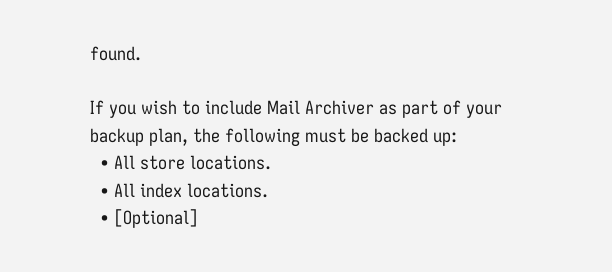found.

If you wish to include Mail Archiver as part of your backup plan, the following must be backed up:
  • All store locations.
  • All index locations.
  • [Optional]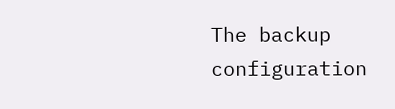The backup configuration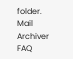folder.
Mail Archiver FAQ